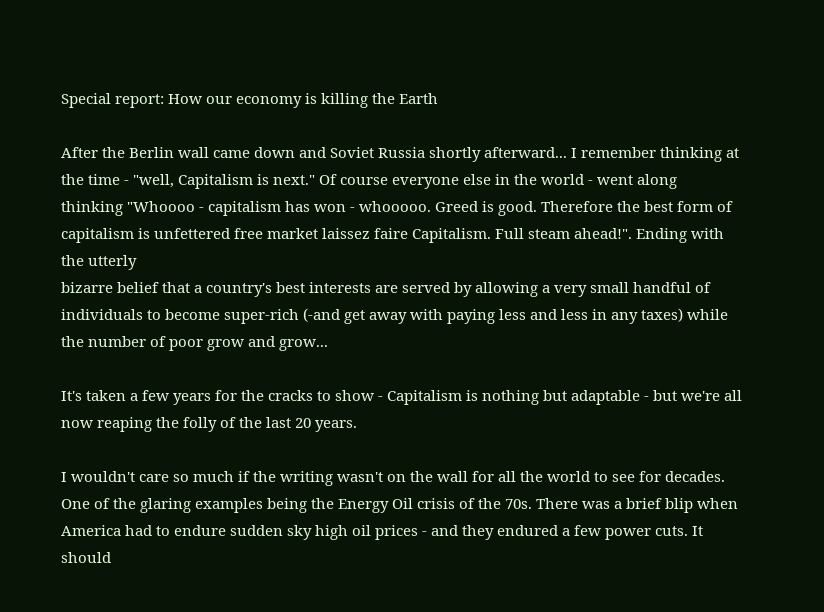Special report: How our economy is killing the Earth

After the Berlin wall came down and Soviet Russia shortly afterward... I remember thinking at the time - "well, Capitalism is next." Of course everyone else in the world - went along thinking "Whoooo - capitalism has won - whooooo. Greed is good. Therefore the best form of capitalism is unfettered free market laissez faire Capitalism. Full steam ahead!". Ending with the utterly
bizarre belief that a country's best interests are served by allowing a very small handful of individuals to become super-rich (-and get away with paying less and less in any taxes) while the number of poor grow and grow...

It's taken a few years for the cracks to show - Capitalism is nothing but adaptable - but we're all now reaping the folly of the last 20 years.

I wouldn't care so much if the writing wasn't on the wall for all the world to see for decades. One of the glaring examples being the Energy Oil crisis of the 70s. There was a brief blip when America had to endure sudden sky high oil prices - and they endured a few power cuts. It should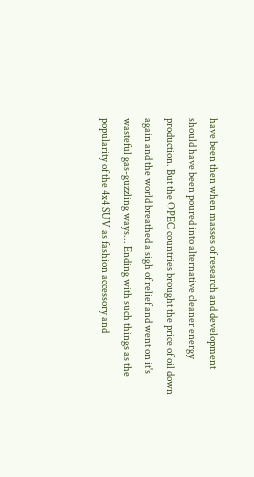have been then when masses of research and development should have been poured into alternative cleaner energy production. But the OPEC countries brought the price of oil down again and the world breathed a sigh of relief and went on it's wasteful gas-guzzling ways... Ending with such things as the popularity of the 4x4 SUV as fashion accessory and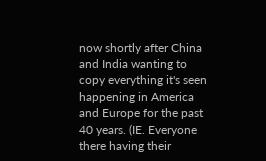now shortly after China and India wanting to copy everything it's seen happening in America and Europe for the past 40 years. (IE. Everyone there having their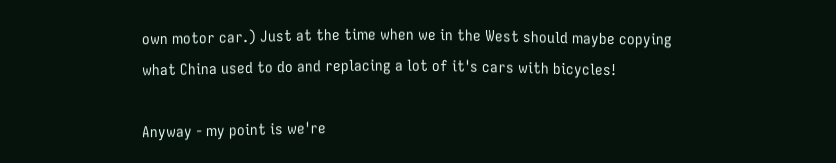own motor car.) Just at the time when we in the West should maybe copying what China used to do and replacing a lot of it's cars with bicycles!

Anyway - my point is we're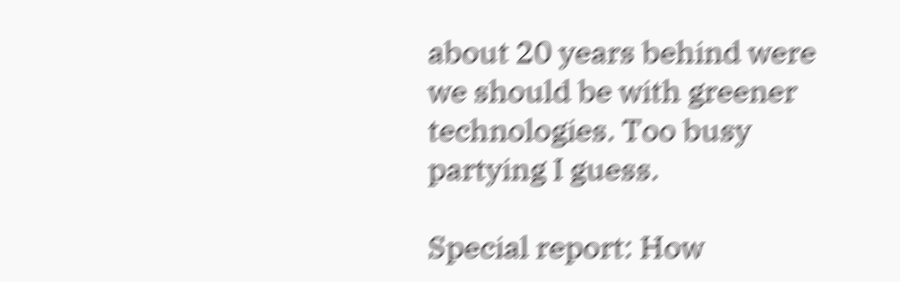about 20 years behind were we should be with greener technologies. Too busy partying I guess.

Special report: How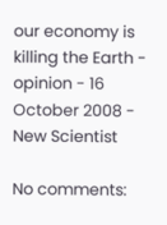our economy is killing the Earth - opinion - 16 October 2008 - New Scientist

No comments: